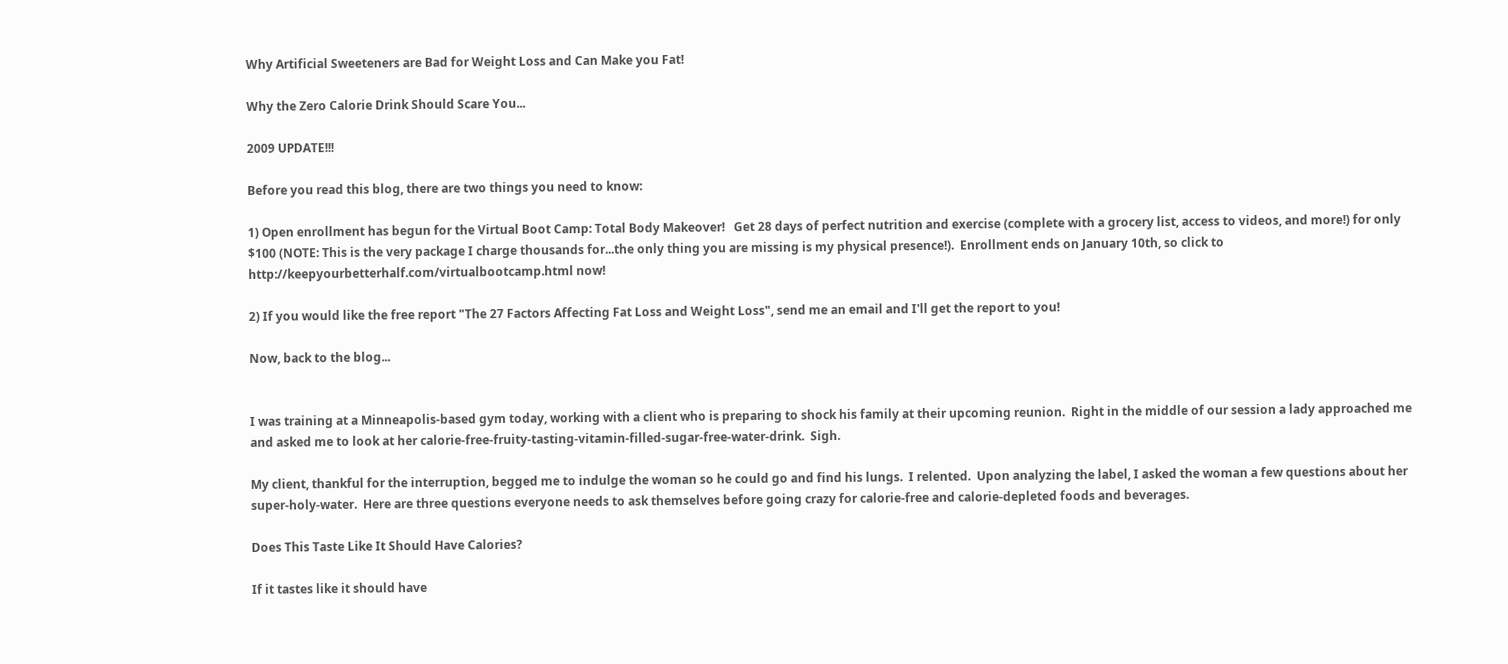Why Artificial Sweeteners are Bad for Weight Loss and Can Make you Fat!

Why the Zero Calorie Drink Should Scare You...

2009 UPDATE!!!

Before you read this blog, there are two things you need to know:

1) Open enrollment has begun for the Virtual Boot Camp: Total Body Makeover!   Get 28 days of perfect nutrition and exercise (complete with a grocery list, access to videos, and more!) for only $100 (NOTE: This is the very package I charge thousands for...the only thing you are missing is my physical presence!).  Enrollment ends on January 10th, so click to http://keepyourbetterhalf.com/virtualbootcamp.html now!

2) If you would like the free report "The 27 Factors Affecting Fat Loss and Weight Loss", send me an email and I'll get the report to you!

Now, back to the blog...


I was training at a Minneapolis-based gym today, working with a client who is preparing to shock his family at their upcoming reunion.  Right in the middle of our session a lady approached me and asked me to look at her calorie-free-fruity-tasting-vitamin-filled-sugar-free-water-drink.  Sigh.

My client, thankful for the interruption, begged me to indulge the woman so he could go and find his lungs.  I relented.  Upon analyzing the label, I asked the woman a few questions about her super-holy-water.  Here are three questions everyone needs to ask themselves before going crazy for calorie-free and calorie-depleted foods and beverages.

Does This Taste Like It Should Have Calories?

If it tastes like it should have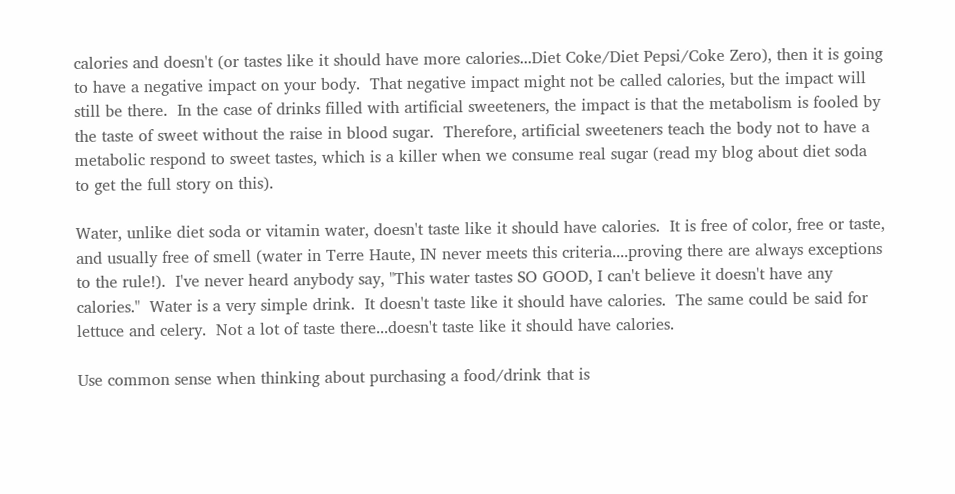calories and doesn't (or tastes like it should have more calories...Diet Coke/Diet Pepsi/Coke Zero), then it is going to have a negative impact on your body.  That negative impact might not be called calories, but the impact will still be there.  In the case of drinks filled with artificial sweeteners, the impact is that the metabolism is fooled by the taste of sweet without the raise in blood sugar.  Therefore, artificial sweeteners teach the body not to have a metabolic respond to sweet tastes, which is a killer when we consume real sugar (read my blog about diet soda to get the full story on this).

Water, unlike diet soda or vitamin water, doesn't taste like it should have calories.  It is free of color, free or taste, and usually free of smell (water in Terre Haute, IN never meets this criteria....proving there are always exceptions to the rule!).  I've never heard anybody say, "This water tastes SO GOOD, I can't believe it doesn't have any calories."  Water is a very simple drink.  It doesn't taste like it should have calories.  The same could be said for lettuce and celery.  Not a lot of taste there...doesn't taste like it should have calories.

Use common sense when thinking about purchasing a food/drink that is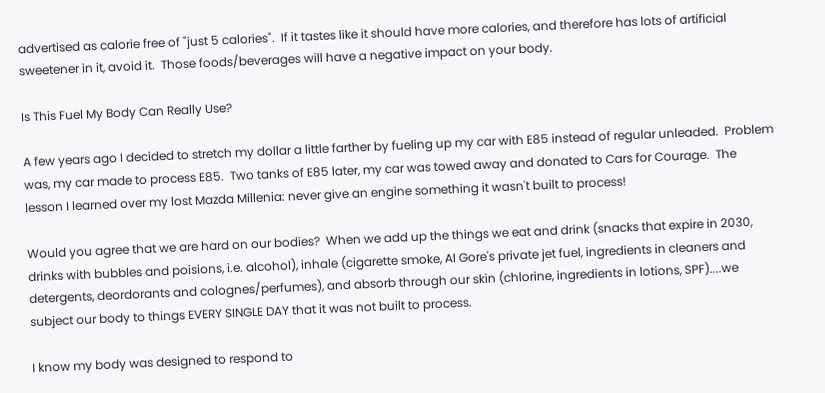advertised as calorie free of "just 5 calories".  If it tastes like it should have more calories, and therefore has lots of artificial sweetener in it, avoid it.  Those foods/beverages will have a negative impact on your body.

Is This Fuel My Body Can Really Use?

A few years ago I decided to stretch my dollar a little farther by fueling up my car with E85 instead of regular unleaded.  Problem was, my car made to process E85.  Two tanks of E85 later, my car was towed away and donated to Cars for Courage.  The lesson I learned over my lost Mazda Millenia: never give an engine something it wasn't built to process!

Would you agree that we are hard on our bodies?  When we add up the things we eat and drink (snacks that expire in 2030, drinks with bubbles and poisions, i.e. alcohol), inhale (cigarette smoke, Al Gore's private jet fuel, ingredients in cleaners and detergents, deordorants and colognes/perfumes), and absorb through our skin (chlorine, ingredients in lotions, SPF)....we subject our body to things EVERY SINGLE DAY that it was not built to process.

I know my body was designed to respond to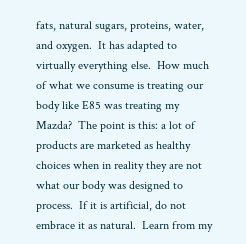fats, natural sugars, proteins, water, and oxygen.  It has adapted to virtually everything else.  How much of what we consume is treating our body like E85 was treating my Mazda?  The point is this: a lot of products are marketed as healthy choices when in reality they are not what our body was designed to process.  If it is artificial, do not embrace it as natural.  Learn from my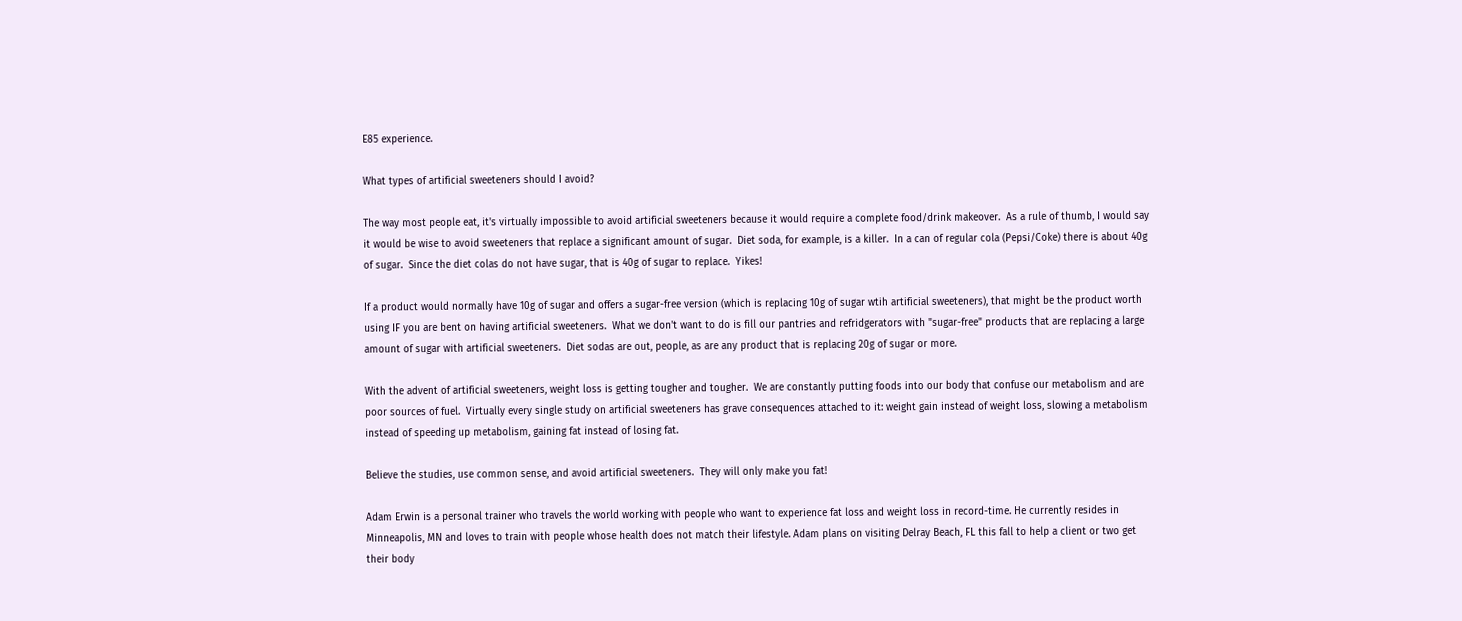E85 experience.

What types of artificial sweeteners should I avoid?

The way most people eat, it's virtually impossible to avoid artificial sweeteners because it would require a complete food/drink makeover.  As a rule of thumb, I would say it would be wise to avoid sweeteners that replace a significant amount of sugar.  Diet soda, for example, is a killer.  In a can of regular cola (Pepsi/Coke) there is about 40g of sugar.  Since the diet colas do not have sugar, that is 40g of sugar to replace.  Yikes!

If a product would normally have 10g of sugar and offers a sugar-free version (which is replacing 10g of sugar wtih artificial sweeteners), that might be the product worth using IF you are bent on having artificial sweeteners.  What we don't want to do is fill our pantries and refridgerators with "sugar-free" products that are replacing a large amount of sugar with artificial sweeteners.  Diet sodas are out, people, as are any product that is replacing 20g of sugar or more.

With the advent of artificial sweeteners, weight loss is getting tougher and tougher.  We are constantly putting foods into our body that confuse our metabolism and are poor sources of fuel.  Virtually every single study on artificial sweeteners has grave consequences attached to it: weight gain instead of weight loss, slowing a metabolism instead of speeding up metabolism, gaining fat instead of losing fat.

Believe the studies, use common sense, and avoid artificial sweeteners.  They will only make you fat!

Adam Erwin is a personal trainer who travels the world working with people who want to experience fat loss and weight loss in record-time. He currently resides in Minneapolis, MN and loves to train with people whose health does not match their lifestyle. Adam plans on visiting Delray Beach, FL this fall to help a client or two get their body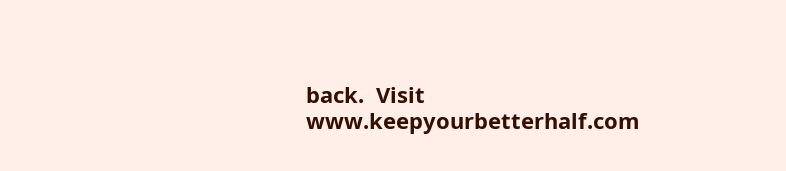back.  Visit www.keepyourbetterhalf.com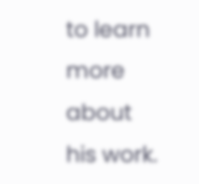to learn more about his work.